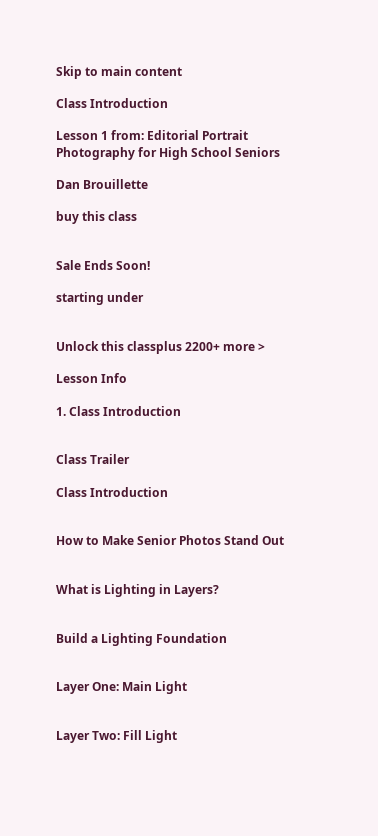Skip to main content

Class Introduction

Lesson 1 from: Editorial Portrait Photography for High School Seniors

Dan Brouillette

buy this class


Sale Ends Soon!

starting under


Unlock this classplus 2200+ more >

Lesson Info

1. Class Introduction


Class Trailer

Class Introduction


How to Make Senior Photos Stand Out


What is Lighting in Layers?


Build a Lighting Foundation


Layer One: Main Light


Layer Two: Fill Light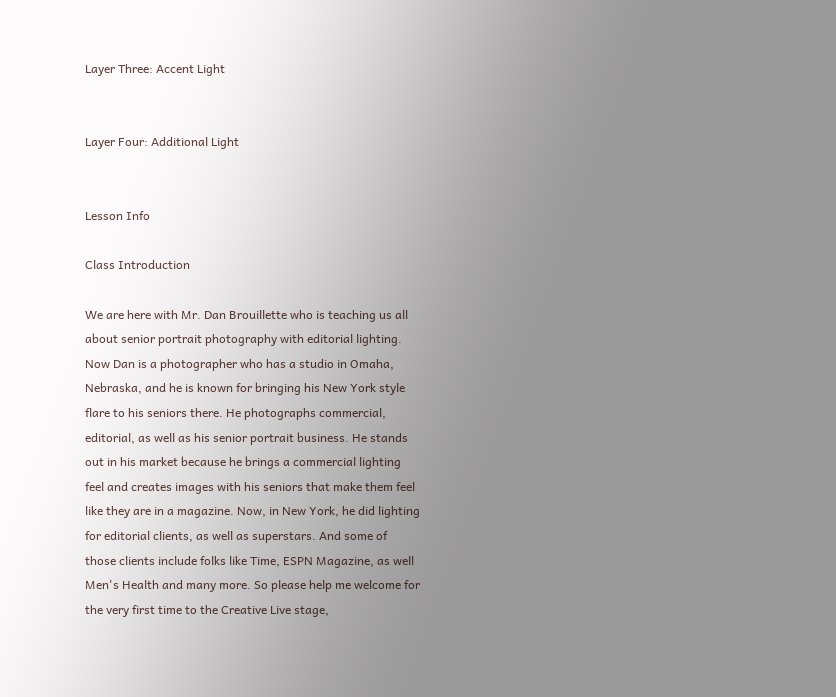Layer Three: Accent Light


Layer Four: Additional Light


Lesson Info

Class Introduction

We are here with Mr. Dan Brouillette who is teaching us all about senior portrait photography with editorial lighting. Now Dan is a photographer who has a studio in Omaha, Nebraska, and he is known for bringing his New York style flare to his seniors there. He photographs commercial, editorial, as well as his senior portrait business. He stands out in his market because he brings a commercial lighting feel and creates images with his seniors that make them feel like they are in a magazine. Now, in New York, he did lighting for editorial clients, as well as superstars. And some of those clients include folks like Time, ESPN Magazine, as well Men's Health and many more. So please help me welcome for the very first time to the Creative Live stage,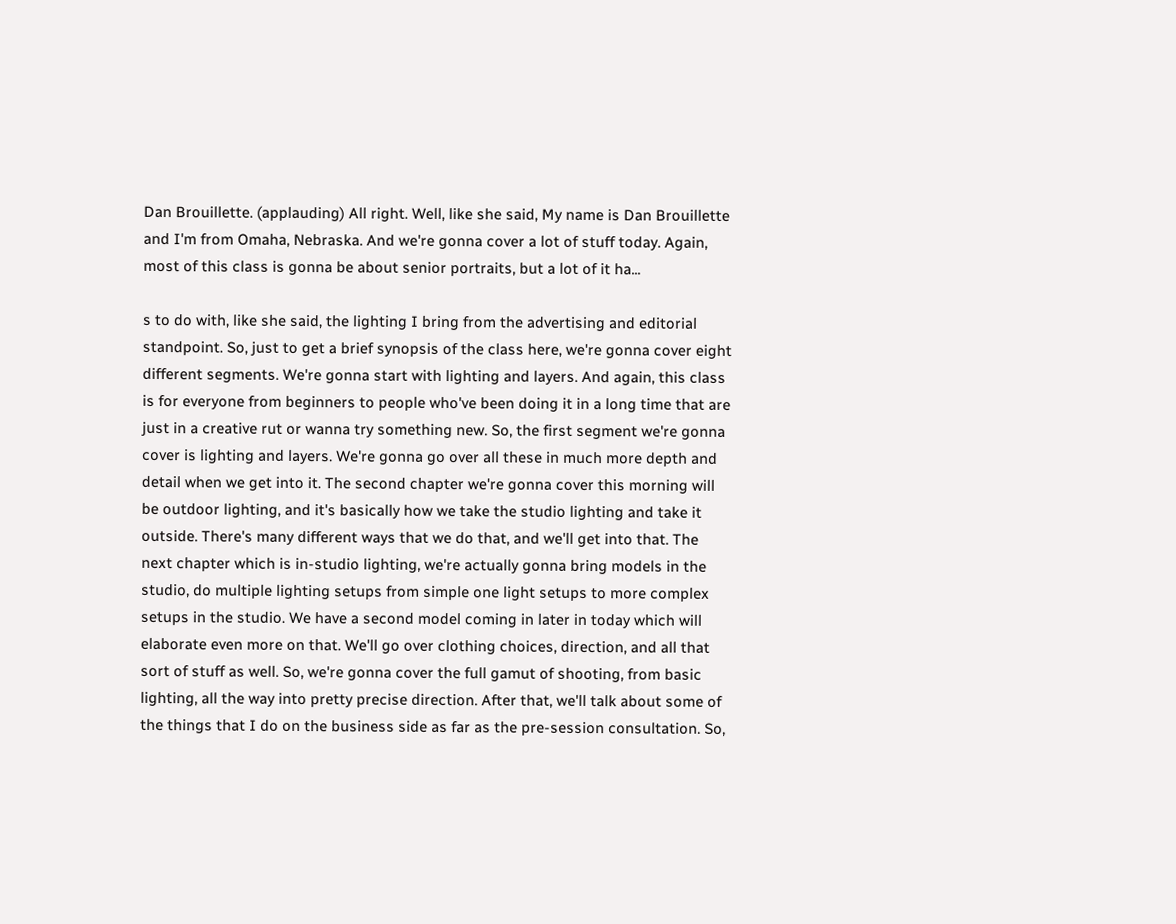Dan Brouillette. (applauding) All right. Well, like she said, My name is Dan Brouillette and I'm from Omaha, Nebraska. And we're gonna cover a lot of stuff today. Again, most of this class is gonna be about senior portraits, but a lot of it ha...

s to do with, like she said, the lighting I bring from the advertising and editorial standpoint. So, just to get a brief synopsis of the class here, we're gonna cover eight different segments. We're gonna start with lighting and layers. And again, this class is for everyone from beginners to people who've been doing it in a long time that are just in a creative rut or wanna try something new. So, the first segment we're gonna cover is lighting and layers. We're gonna go over all these in much more depth and detail when we get into it. The second chapter we're gonna cover this morning will be outdoor lighting, and it's basically how we take the studio lighting and take it outside. There's many different ways that we do that, and we'll get into that. The next chapter which is in-studio lighting, we're actually gonna bring models in the studio, do multiple lighting setups from simple one light setups to more complex setups in the studio. We have a second model coming in later in today which will elaborate even more on that. We'll go over clothing choices, direction, and all that sort of stuff as well. So, we're gonna cover the full gamut of shooting, from basic lighting, all the way into pretty precise direction. After that, we'll talk about some of the things that I do on the business side as far as the pre-session consultation. So,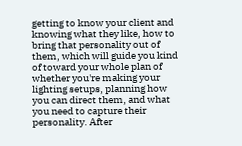getting to know your client and knowing what they like, how to bring that personality out of them, which will guide you kind of toward your whole plan of whether you're making your lighting setups, planning how you can direct them, and what you need to capture their personality. After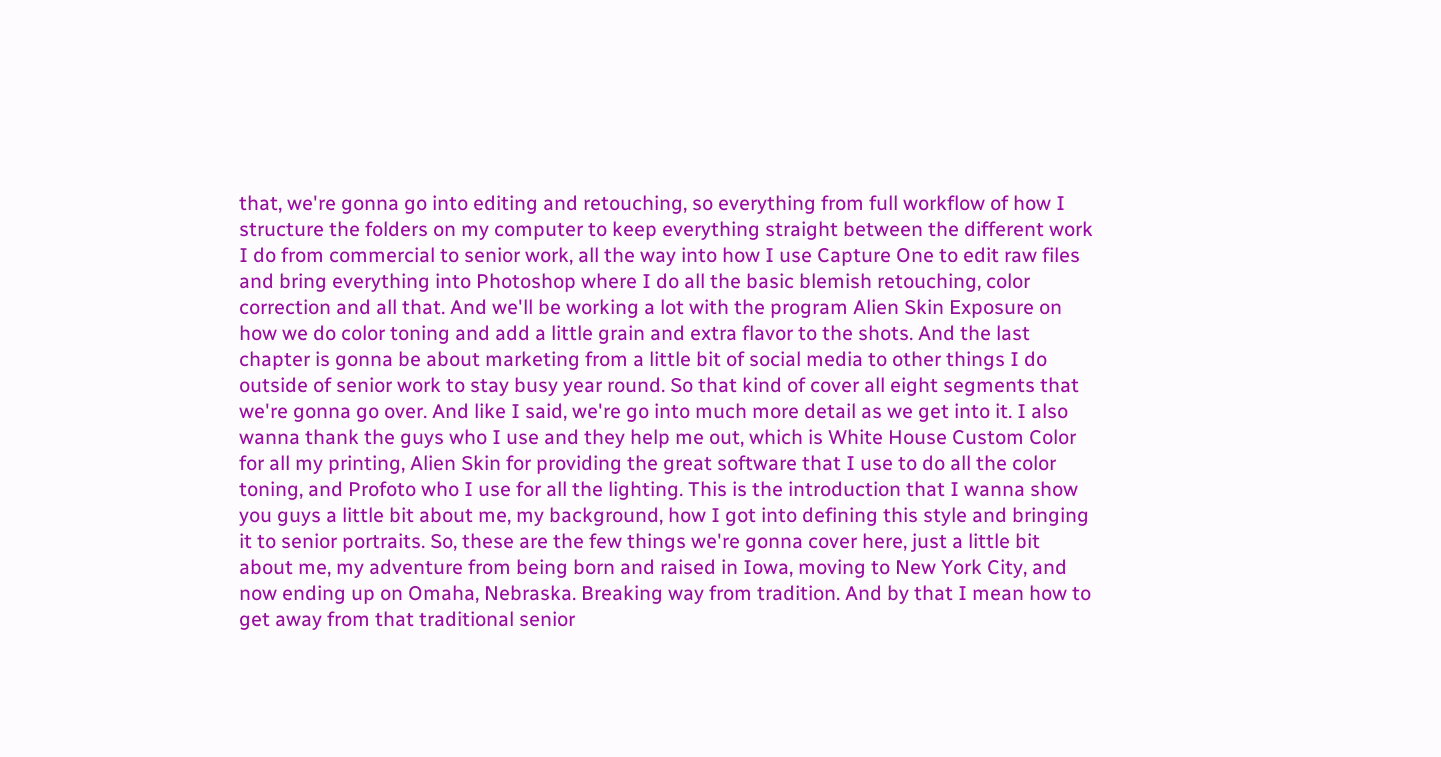that, we're gonna go into editing and retouching, so everything from full workflow of how I structure the folders on my computer to keep everything straight between the different work I do from commercial to senior work, all the way into how I use Capture One to edit raw files and bring everything into Photoshop where I do all the basic blemish retouching, color correction and all that. And we'll be working a lot with the program Alien Skin Exposure on how we do color toning and add a little grain and extra flavor to the shots. And the last chapter is gonna be about marketing from a little bit of social media to other things I do outside of senior work to stay busy year round. So that kind of cover all eight segments that we're gonna go over. And like I said, we're go into much more detail as we get into it. I also wanna thank the guys who I use and they help me out, which is White House Custom Color for all my printing, Alien Skin for providing the great software that I use to do all the color toning, and Profoto who I use for all the lighting. This is the introduction that I wanna show you guys a little bit about me, my background, how I got into defining this style and bringing it to senior portraits. So, these are the few things we're gonna cover here, just a little bit about me, my adventure from being born and raised in Iowa, moving to New York City, and now ending up on Omaha, Nebraska. Breaking way from tradition. And by that I mean how to get away from that traditional senior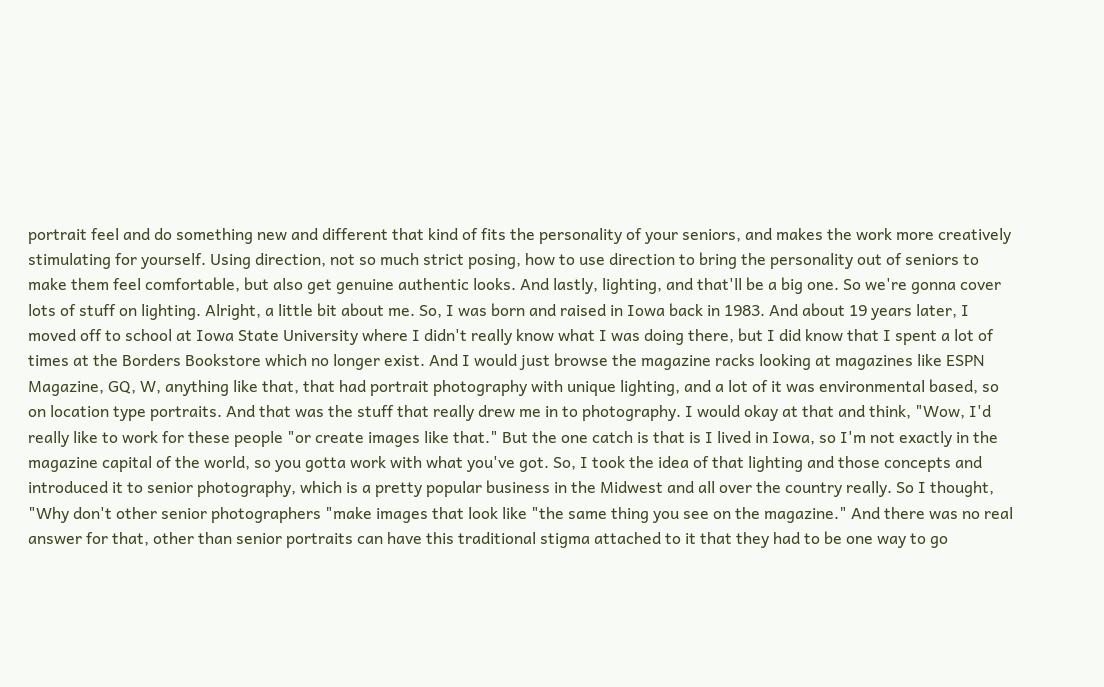portrait feel and do something new and different that kind of fits the personality of your seniors, and makes the work more creatively stimulating for yourself. Using direction, not so much strict posing, how to use direction to bring the personality out of seniors to make them feel comfortable, but also get genuine authentic looks. And lastly, lighting, and that'll be a big one. So we're gonna cover lots of stuff on lighting. Alright, a little bit about me. So, I was born and raised in Iowa back in 1983. And about 19 years later, I moved off to school at Iowa State University where I didn't really know what I was doing there, but I did know that I spent a lot of times at the Borders Bookstore which no longer exist. And I would just browse the magazine racks looking at magazines like ESPN Magazine, GQ, W, anything like that, that had portrait photography with unique lighting, and a lot of it was environmental based, so on location type portraits. And that was the stuff that really drew me in to photography. I would okay at that and think, "Wow, I'd really like to work for these people "or create images like that." But the one catch is that is I lived in Iowa, so I'm not exactly in the magazine capital of the world, so you gotta work with what you've got. So, I took the idea of that lighting and those concepts and introduced it to senior photography, which is a pretty popular business in the Midwest and all over the country really. So I thought, "Why don't other senior photographers "make images that look like "the same thing you see on the magazine." And there was no real answer for that, other than senior portraits can have this traditional stigma attached to it that they had to be one way to go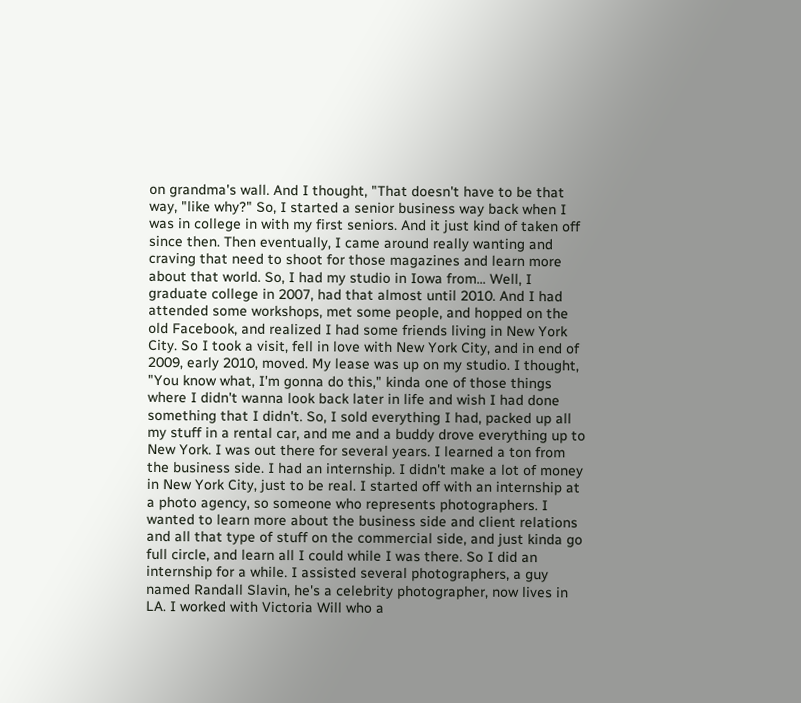on grandma's wall. And I thought, "That doesn't have to be that way, "like why?" So, I started a senior business way back when I was in college in with my first seniors. And it just kind of taken off since then. Then eventually, I came around really wanting and craving that need to shoot for those magazines and learn more about that world. So, I had my studio in Iowa from... Well, I graduate college in 2007, had that almost until 2010. And I had attended some workshops, met some people, and hopped on the old Facebook, and realized I had some friends living in New York City. So I took a visit, fell in love with New York City, and in end of 2009, early 2010, moved. My lease was up on my studio. I thought, "You know what, I'm gonna do this," kinda one of those things where I didn't wanna look back later in life and wish I had done something that I didn't. So, I sold everything I had, packed up all my stuff in a rental car, and me and a buddy drove everything up to New York. I was out there for several years. I learned a ton from the business side. I had an internship. I didn't make a lot of money in New York City, just to be real. I started off with an internship at a photo agency, so someone who represents photographers. I wanted to learn more about the business side and client relations and all that type of stuff on the commercial side, and just kinda go full circle, and learn all I could while I was there. So I did an internship for a while. I assisted several photographers, a guy named Randall Slavin, he's a celebrity photographer, now lives in LA. I worked with Victoria Will who a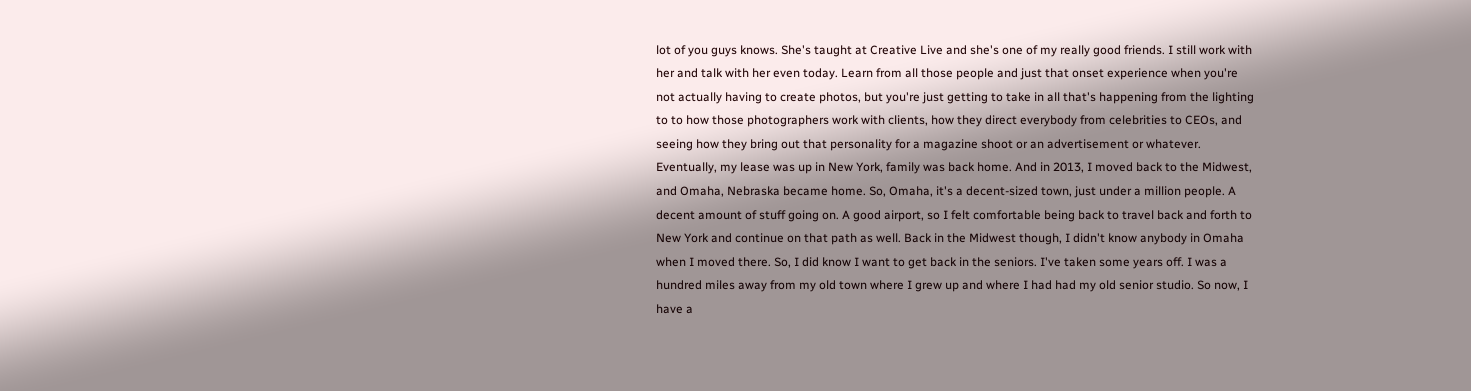lot of you guys knows. She's taught at Creative Live and she's one of my really good friends. I still work with her and talk with her even today. Learn from all those people and just that onset experience when you're not actually having to create photos, but you're just getting to take in all that's happening from the lighting to to how those photographers work with clients, how they direct everybody from celebrities to CEOs, and seeing how they bring out that personality for a magazine shoot or an advertisement or whatever. Eventually, my lease was up in New York, family was back home. And in 2013, I moved back to the Midwest, and Omaha, Nebraska became home. So, Omaha, it's a decent-sized town, just under a million people. A decent amount of stuff going on. A good airport, so I felt comfortable being back to travel back and forth to New York and continue on that path as well. Back in the Midwest though, I didn't know anybody in Omaha when I moved there. So, I did know I want to get back in the seniors. I've taken some years off. I was a hundred miles away from my old town where I grew up and where I had had my old senior studio. So now, I have a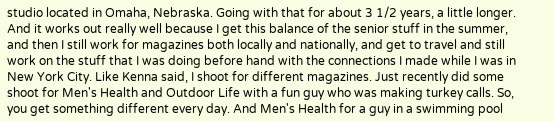studio located in Omaha, Nebraska. Going with that for about 3 1/2 years, a little longer. And it works out really well because I get this balance of the senior stuff in the summer, and then I still work for magazines both locally and nationally, and get to travel and still work on the stuff that I was doing before hand with the connections I made while I was in New York City. Like Kenna said, I shoot for different magazines. Just recently did some shoot for Men's Health and Outdoor Life with a fun guy who was making turkey calls. So, you get something different every day. And Men's Health for a guy in a swimming pool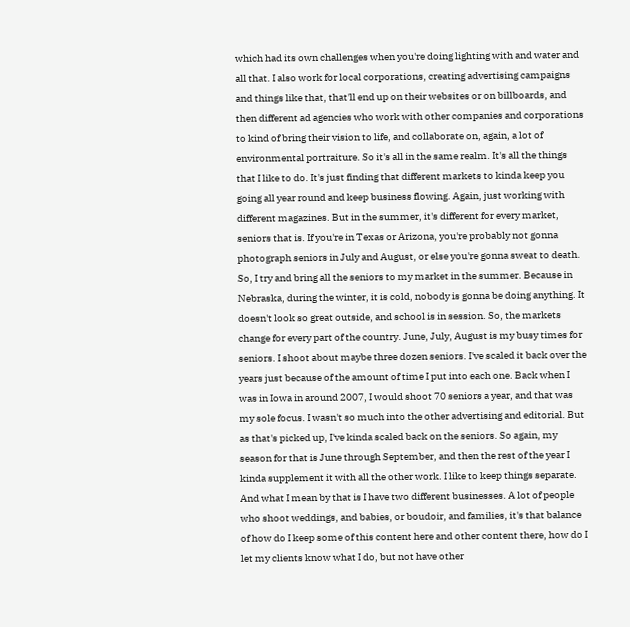which had its own challenges when you're doing lighting with and water and all that. I also work for local corporations, creating advertising campaigns and things like that, that'll end up on their websites or on billboards, and then different ad agencies who work with other companies and corporations to kind of bring their vision to life, and collaborate on, again, a lot of environmental portraiture. So it's all in the same realm. It's all the things that I like to do. It's just finding that different markets to kinda keep you going all year round and keep business flowing. Again, just working with different magazines. But in the summer, it's different for every market, seniors that is. If you're in Texas or Arizona, you're probably not gonna photograph seniors in July and August, or else you're gonna sweat to death. So, I try and bring all the seniors to my market in the summer. Because in Nebraska, during the winter, it is cold, nobody is gonna be doing anything. It doesn't look so great outside, and school is in session. So, the markets change for every part of the country. June, July, August is my busy times for seniors. I shoot about maybe three dozen seniors. I've scaled it back over the years just because of the amount of time I put into each one. Back when I was in Iowa in around 2007, I would shoot 70 seniors a year, and that was my sole focus. I wasn't so much into the other advertising and editorial. But as that's picked up, I've kinda scaled back on the seniors. So again, my season for that is June through September, and then the rest of the year I kinda supplement it with all the other work. I like to keep things separate. And what I mean by that is I have two different businesses. A lot of people who shoot weddings, and babies, or boudoir, and families, it's that balance of how do I keep some of this content here and other content there, how do I let my clients know what I do, but not have other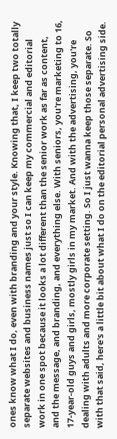ones know what I do, even with branding and your style. Knowing that, I keep two totally separate websites and business names just so I can keep my commercial and editorial work in one spot because it looks a lot different than the senior work as far as content, and the message, and branding, and everything else. With seniors, you're marketing to 16, 17-year-old guys and girls, mostly girls in my market. And with the advertising, you're dealing with adults and more corporate setting. So I just wanna keep those separate. So with that said, here's a little bit about what I do on the editorial personal advertising side.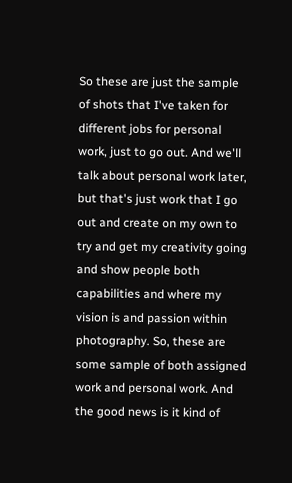So these are just the sample of shots that I've taken for different jobs for personal work, just to go out. And we'll talk about personal work later, but that's just work that I go out and create on my own to try and get my creativity going and show people both capabilities and where my vision is and passion within photography. So, these are some sample of both assigned work and personal work. And the good news is it kind of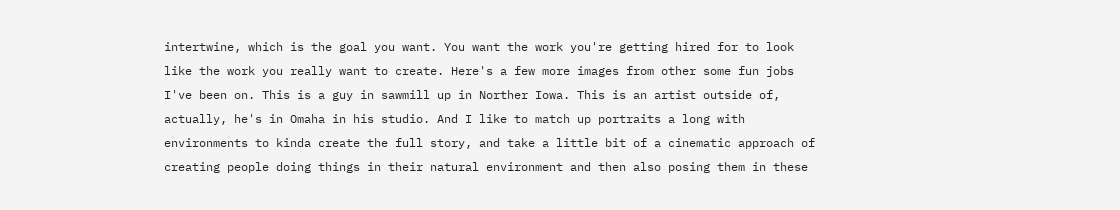intertwine, which is the goal you want. You want the work you're getting hired for to look like the work you really want to create. Here's a few more images from other some fun jobs I've been on. This is a guy in sawmill up in Norther Iowa. This is an artist outside of, actually, he's in Omaha in his studio. And I like to match up portraits a long with environments to kinda create the full story, and take a little bit of a cinematic approach of creating people doing things in their natural environment and then also posing them in these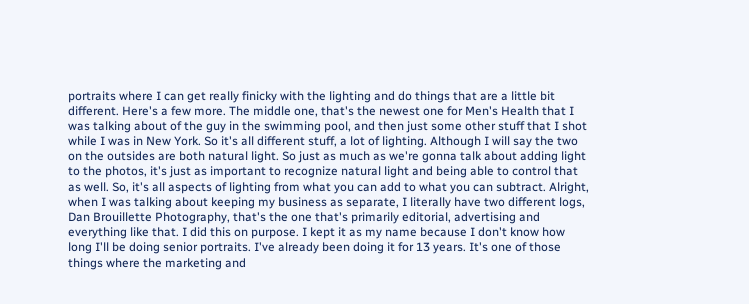portraits where I can get really finicky with the lighting and do things that are a little bit different. Here's a few more. The middle one, that's the newest one for Men's Health that I was talking about of the guy in the swimming pool, and then just some other stuff that I shot while I was in New York. So it's all different stuff, a lot of lighting. Although I will say the two on the outsides are both natural light. So just as much as we're gonna talk about adding light to the photos, it's just as important to recognize natural light and being able to control that as well. So, it's all aspects of lighting from what you can add to what you can subtract. Alright, when I was talking about keeping my business as separate, I literally have two different logs, Dan Brouillette Photography, that's the one that's primarily editorial, advertising and everything like that. I did this on purpose. I kept it as my name because I don't know how long I'll be doing senior portraits. I've already been doing it for 13 years. It's one of those things where the marketing and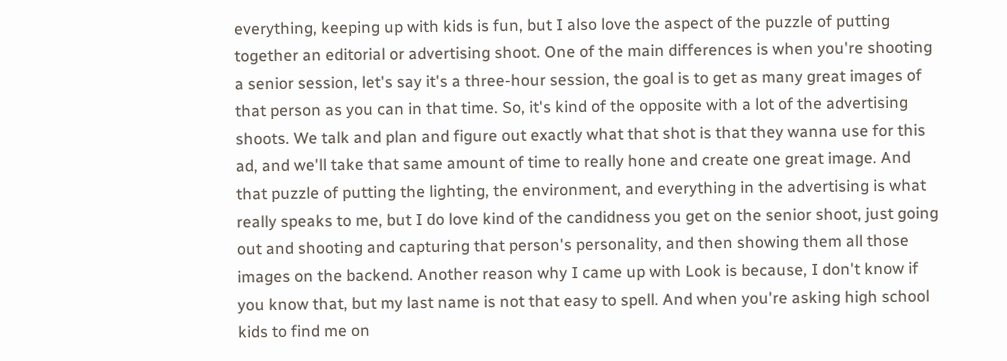everything, keeping up with kids is fun, but I also love the aspect of the puzzle of putting together an editorial or advertising shoot. One of the main differences is when you're shooting a senior session, let's say it's a three-hour session, the goal is to get as many great images of that person as you can in that time. So, it's kind of the opposite with a lot of the advertising shoots. We talk and plan and figure out exactly what that shot is that they wanna use for this ad, and we'll take that same amount of time to really hone and create one great image. And that puzzle of putting the lighting, the environment, and everything in the advertising is what really speaks to me, but I do love kind of the candidness you get on the senior shoot, just going out and shooting and capturing that person's personality, and then showing them all those images on the backend. Another reason why I came up with Look is because, I don't know if you know that, but my last name is not that easy to spell. And when you're asking high school kids to find me on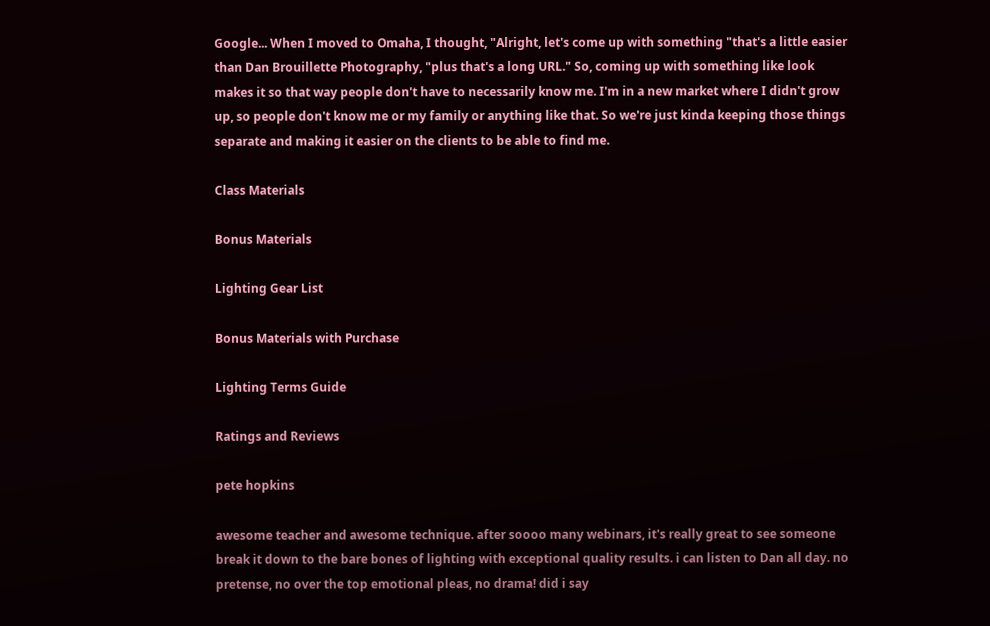Google... When I moved to Omaha, I thought, "Alright, let's come up with something "that's a little easier than Dan Brouillette Photography, "plus that's a long URL." So, coming up with something like look makes it so that way people don't have to necessarily know me. I'm in a new market where I didn't grow up, so people don't know me or my family or anything like that. So we're just kinda keeping those things separate and making it easier on the clients to be able to find me.

Class Materials

Bonus Materials

Lighting Gear List

Bonus Materials with Purchase

Lighting Terms Guide

Ratings and Reviews

pete hopkins

awesome teacher and awesome technique. after soooo many webinars, it's really great to see someone break it down to the bare bones of lighting with exceptional quality results. i can listen to Dan all day. no pretense, no over the top emotional pleas, no drama! did i say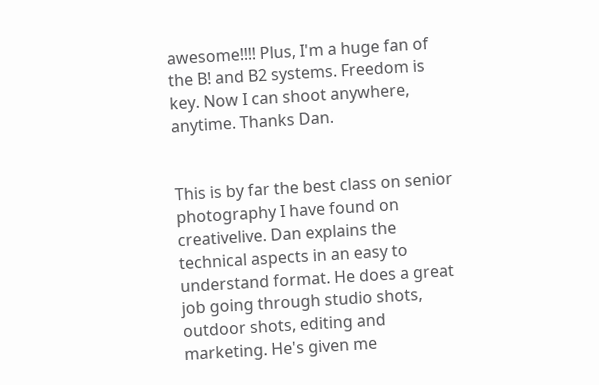awesome!!!! Plus, I'm a huge fan of the B! and B2 systems. Freedom is key. Now I can shoot anywhere, anytime. Thanks Dan.


This is by far the best class on senior photography I have found on creativelive. Dan explains the technical aspects in an easy to understand format. He does a great job going through studio shots, outdoor shots, editing and marketing. He's given me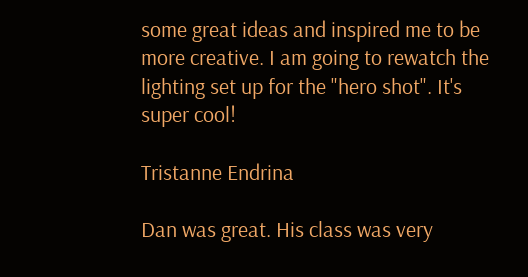some great ideas and inspired me to be more creative. I am going to rewatch the lighting set up for the "hero shot". It's super cool!

Tristanne Endrina

Dan was great. His class was very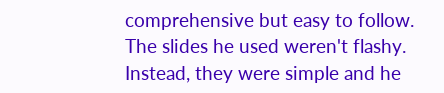comprehensive but easy to follow. The slides he used weren't flashy. Instead, they were simple and he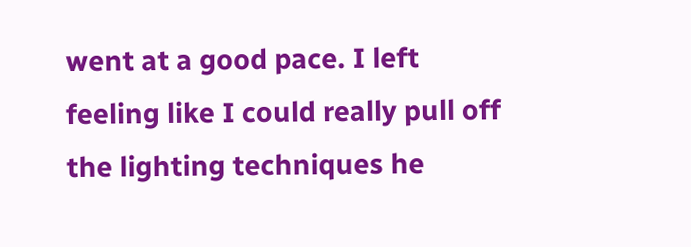went at a good pace. I left feeling like I could really pull off the lighting techniques he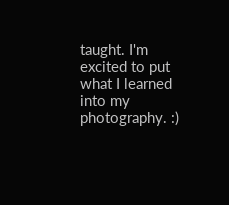taught. I'm excited to put what I learned into my photography. :)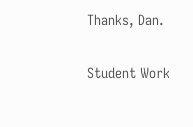Thanks, Dan.

Student Work